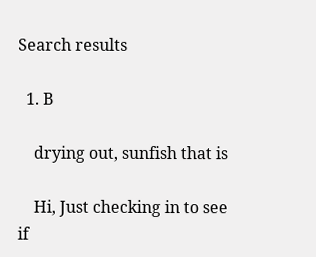Search results

  1. B

    drying out, sunfish that is

    Hi, Just checking in to see if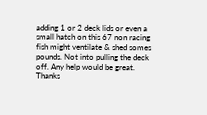adding 1 or 2 deck lids or even a small hatch on this 67 non racing fish might ventilate & shed somes pounds. Not into pulling the deck off. Any help would be great. Thanks